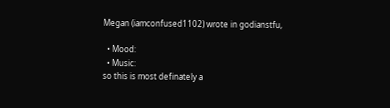Megan (iamconfused1102) wrote in godianstfu,

  • Mood:
  • Music:
so this is most definately a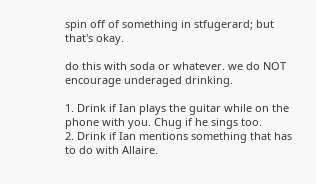spin off of something in stfugerard; but that's okay.

do this with soda or whatever. we do NOT encourage underaged drinking.

1. Drink if Ian plays the guitar while on the phone with you. Chug if he sings too.
2. Drink if Ian mentions something that has to do with Allaire.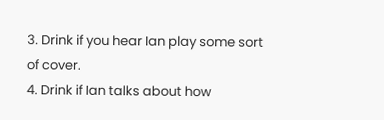3. Drink if you hear Ian play some sort of cover.
4. Drink if Ian talks about how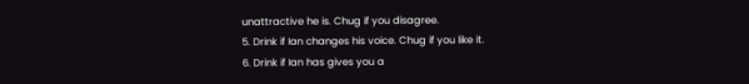unattractive he is. Chug if you disagree.
5. Drink if Ian changes his voice. Chug if you like it.
6. Drink if Ian has gives you a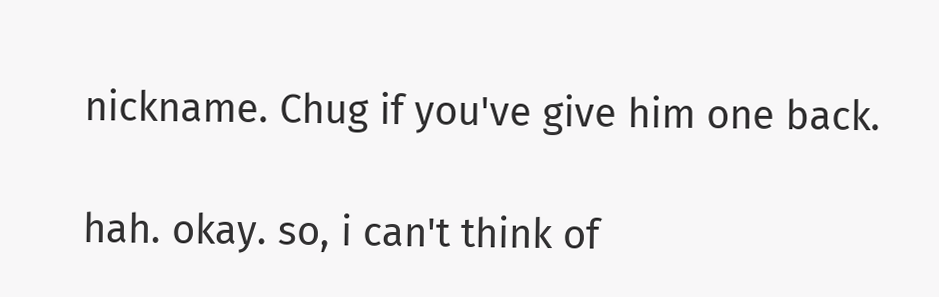nickname. Chug if you've give him one back.

hah. okay. so, i can't think of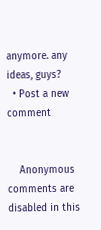anymore. any ideas, guys?
  • Post a new comment


    Anonymous comments are disabled in this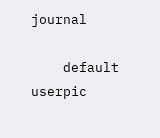journal

    default userpic